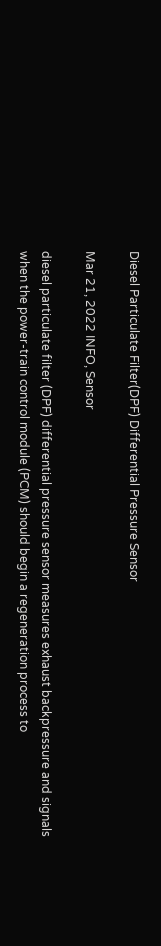Diesel Particulate Filter(DPF) Differential Pressure Sensor

Mar 21, 2022 INFO, Sensor

diesel particulate filter (DPF) differential pressure sensor measures exhaust backpressure and signals when the power-train control module (PCM) should begin a regeneration process to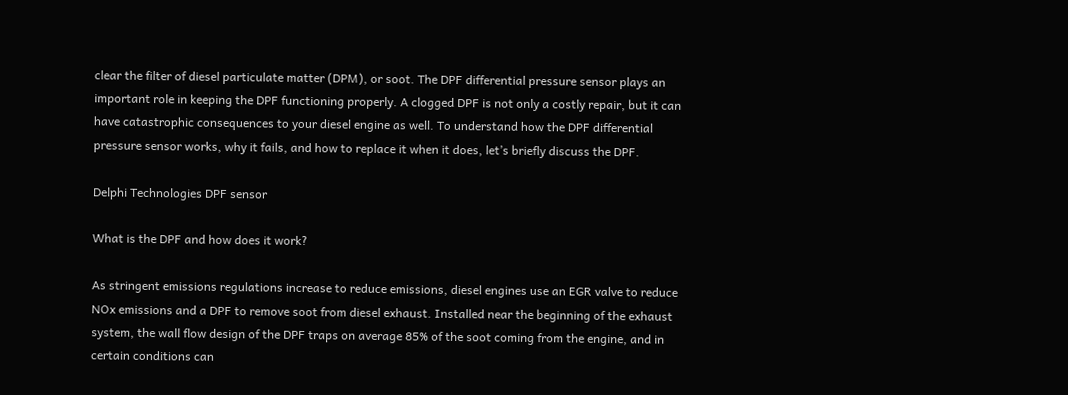clear the filter of diesel particulate matter (DPM), or soot. The DPF differential pressure sensor plays an important role in keeping the DPF functioning properly. A clogged DPF is not only a costly repair, but it can have catastrophic consequences to your diesel engine as well. To understand how the DPF differential pressure sensor works, why it fails, and how to replace it when it does, let’s briefly discuss the DPF.

Delphi Technologies DPF sensor

What is the DPF and how does it work?

As stringent emissions regulations increase to reduce emissions, diesel engines use an EGR valve to reduce NOx emissions and a DPF to remove soot from diesel exhaust. Installed near the beginning of the exhaust system, the wall flow design of the DPF traps on average 85% of the soot coming from the engine, and in certain conditions can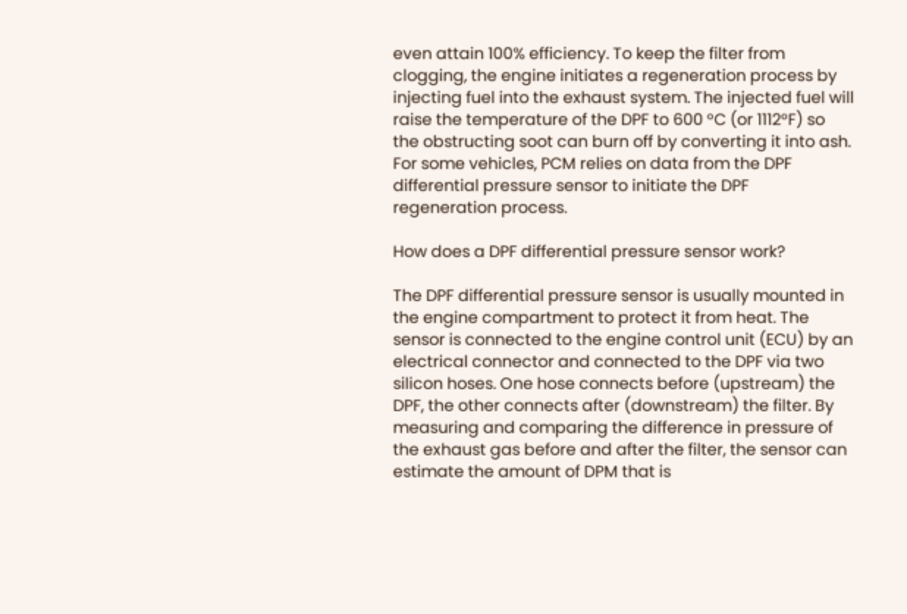even attain 100% efficiency. To keep the filter from clogging, the engine initiates a regeneration process by injecting fuel into the exhaust system. The injected fuel will raise the temperature of the DPF to 600 °C (or 1112°F) so the obstructing soot can burn off by converting it into ash. For some vehicles, PCM relies on data from the DPF differential pressure sensor to initiate the DPF regeneration process.

How does a DPF differential pressure sensor work?

The DPF differential pressure sensor is usually mounted in the engine compartment to protect it from heat. The sensor is connected to the engine control unit (ECU) by an electrical connector and connected to the DPF via two silicon hoses. One hose connects before (upstream) the DPF, the other connects after (downstream) the filter. By measuring and comparing the difference in pressure of the exhaust gas before and after the filter, the sensor can estimate the amount of DPM that is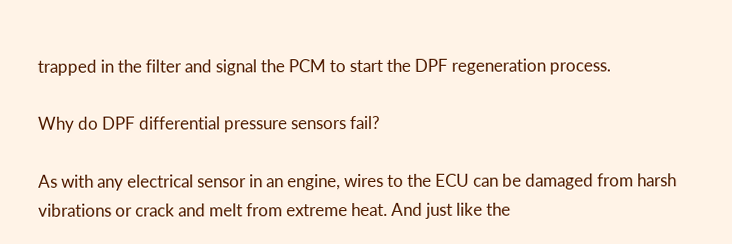trapped in the filter and signal the PCM to start the DPF regeneration process.

Why do DPF differential pressure sensors fail?

As with any electrical sensor in an engine, wires to the ECU can be damaged from harsh vibrations or crack and melt from extreme heat. And just like the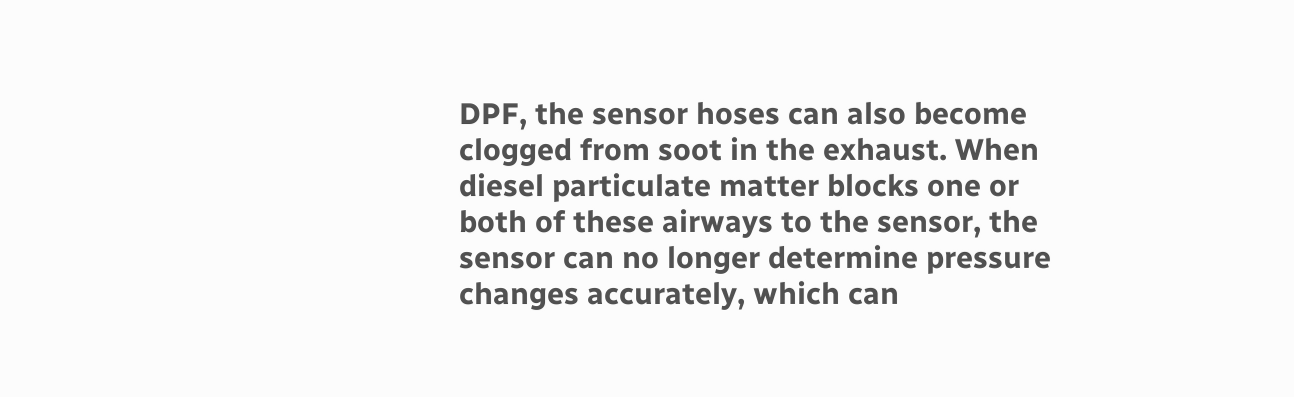DPF, the sensor hoses can also become clogged from soot in the exhaust. When diesel particulate matter blocks one or both of these airways to the sensor, the sensor can no longer determine pressure changes accurately, which can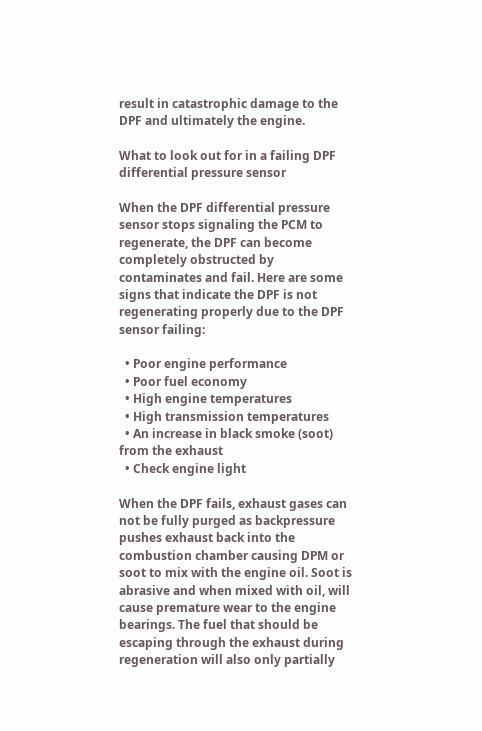result in catastrophic damage to the DPF and ultimately the engine.

What to look out for in a failing DPF differential pressure sensor

When the DPF differential pressure sensor stops signaling the PCM to regenerate, the DPF can become completely obstructed by contaminates and fail. Here are some signs that indicate the DPF is not regenerating properly due to the DPF sensor failing:

  • Poor engine performance
  • Poor fuel economy
  • High engine temperatures
  • High transmission temperatures
  • An increase in black smoke (soot) from the exhaust
  • Check engine light

When the DPF fails, exhaust gases can not be fully purged as backpressure pushes exhaust back into the combustion chamber causing DPM or soot to mix with the engine oil. Soot is abrasive and when mixed with oil, will cause premature wear to the engine bearings. The fuel that should be escaping through the exhaust during regeneration will also only partially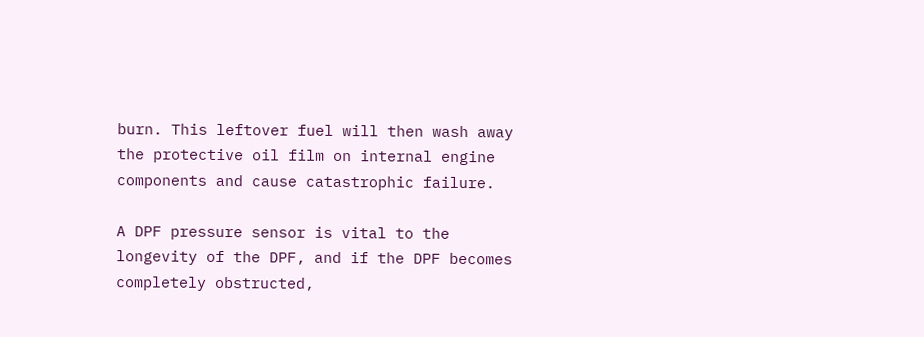burn. This leftover fuel will then wash away the protective oil film on internal engine components and cause catastrophic failure.

A DPF pressure sensor is vital to the longevity of the DPF, and if the DPF becomes completely obstructed,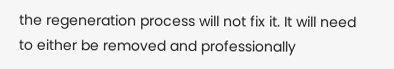the regeneration process will not fix it. It will need to either be removed and professionally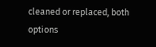cleaned or replaced, both options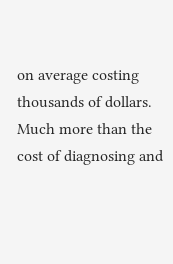on average costing thousands of dollars. Much more than the cost of diagnosing and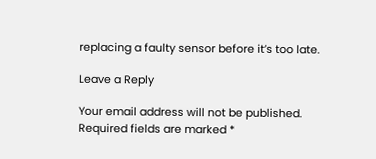replacing a faulty sensor before it’s too late.

Leave a Reply

Your email address will not be published. Required fields are marked *